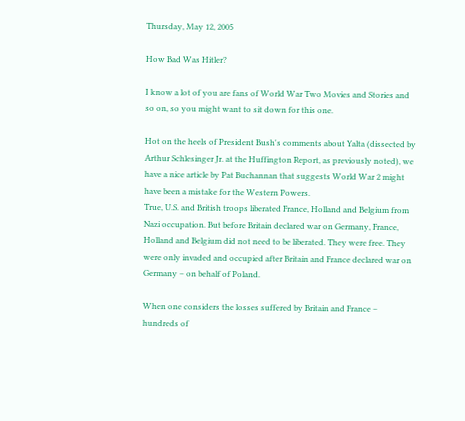Thursday, May 12, 2005

How Bad Was Hitler?

I know a lot of you are fans of World War Two Movies and Stories and so on, so you might want to sit down for this one.

Hot on the heels of President Bush's comments about Yalta (dissected by Arthur Schlesinger Jr. at the Huffington Report, as previously noted), we have a nice article by Pat Buchannan that suggests World War 2 might have been a mistake for the Western Powers.
True, U.S. and British troops liberated France, Holland and Belgium from Nazi occupation. But before Britain declared war on Germany, France, Holland and Belgium did not need to be liberated. They were free. They were only invaded and occupied after Britain and France declared war on Germany – on behalf of Poland.

When one considers the losses suffered by Britain and France – hundreds of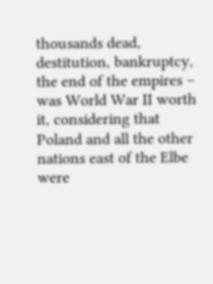thousands dead, destitution, bankruptcy, the end of the empires – was World War II worth it, considering that Poland and all the other nations east of the Elbe were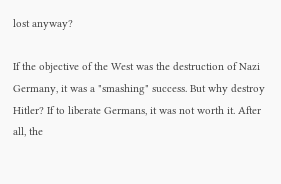lost anyway?

If the objective of the West was the destruction of Nazi Germany, it was a "smashing" success. But why destroy Hitler? If to liberate Germans, it was not worth it. After all, the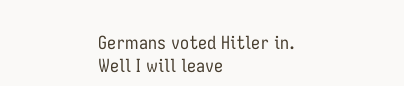Germans voted Hitler in.
Well I will leave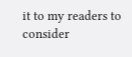it to my readers to consider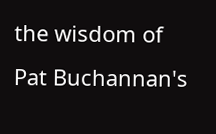the wisdom of Pat Buchannan's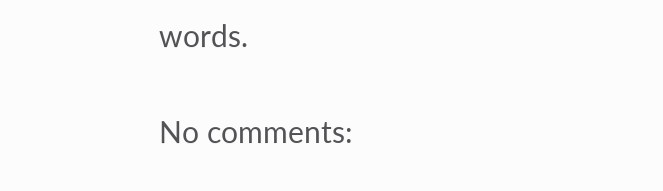words.

No comments: